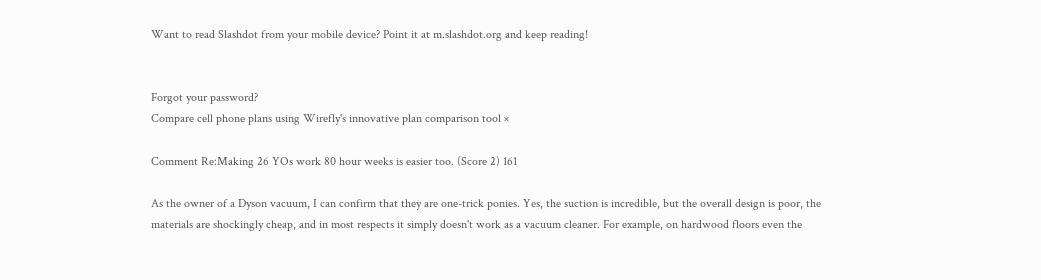Want to read Slashdot from your mobile device? Point it at m.slashdot.org and keep reading!


Forgot your password?
Compare cell phone plans using Wirefly's innovative plan comparison tool ×

Comment Re:Making 26 YOs work 80 hour weeks is easier too. (Score 2) 161

As the owner of a Dyson vacuum, I can confirm that they are one-trick ponies. Yes, the suction is incredible, but the overall design is poor, the materials are shockingly cheap, and in most respects it simply doesn't work as a vacuum cleaner. For example, on hardwood floors even the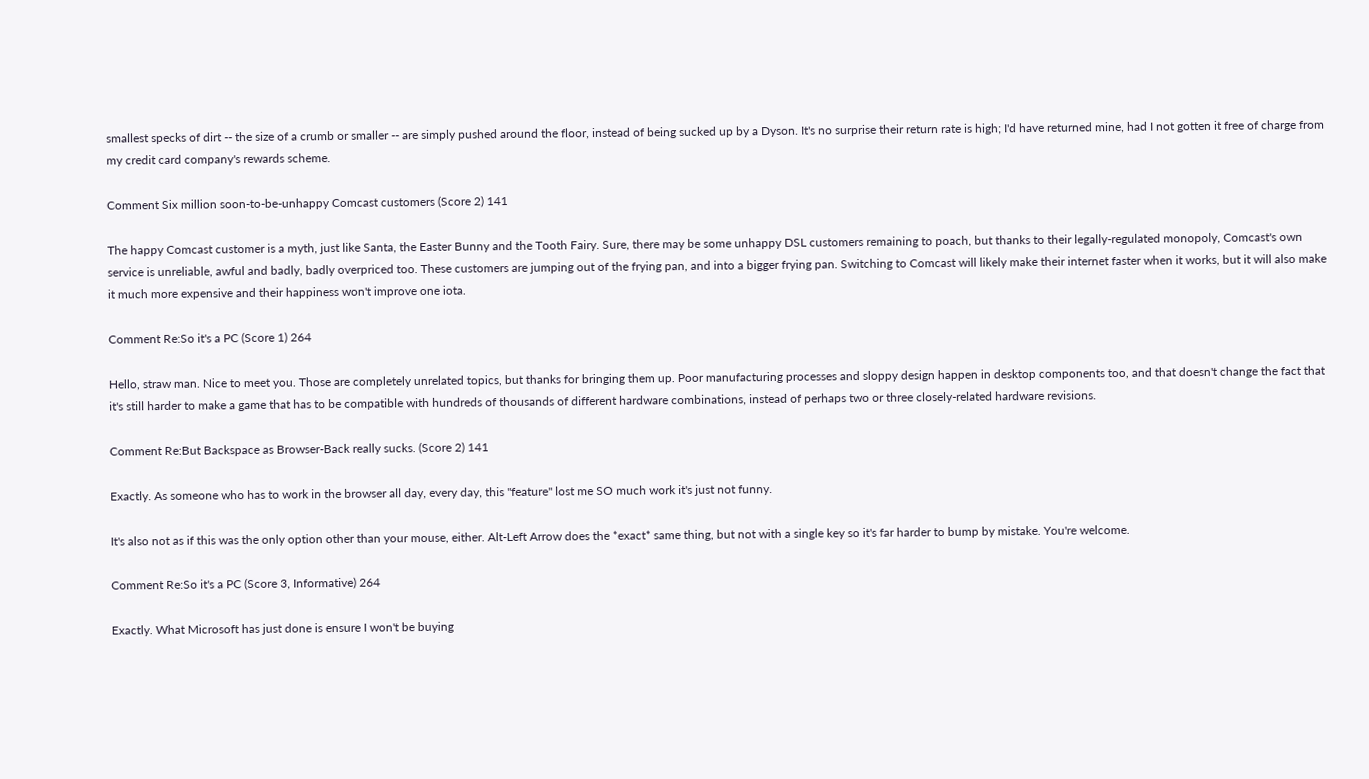smallest specks of dirt -- the size of a crumb or smaller -- are simply pushed around the floor, instead of being sucked up by a Dyson. It's no surprise their return rate is high; I'd have returned mine, had I not gotten it free of charge from my credit card company's rewards scheme.

Comment Six million soon-to-be-unhappy Comcast customers (Score 2) 141

The happy Comcast customer is a myth, just like Santa, the Easter Bunny and the Tooth Fairy. Sure, there may be some unhappy DSL customers remaining to poach, but thanks to their legally-regulated monopoly, Comcast's own service is unreliable, awful and badly, badly overpriced too. These customers are jumping out of the frying pan, and into a bigger frying pan. Switching to Comcast will likely make their internet faster when it works, but it will also make it much more expensive and their happiness won't improve one iota.

Comment Re:So it's a PC (Score 1) 264

Hello, straw man. Nice to meet you. Those are completely unrelated topics, but thanks for bringing them up. Poor manufacturing processes and sloppy design happen in desktop components too, and that doesn't change the fact that it's still harder to make a game that has to be compatible with hundreds of thousands of different hardware combinations, instead of perhaps two or three closely-related hardware revisions.

Comment Re:But Backspace as Browser-Back really sucks. (Score 2) 141

Exactly. As someone who has to work in the browser all day, every day, this "feature" lost me SO much work it's just not funny.

It's also not as if this was the only option other than your mouse, either. Alt-Left Arrow does the *exact* same thing, but not with a single key so it's far harder to bump by mistake. You're welcome.

Comment Re:So it's a PC (Score 3, Informative) 264

Exactly. What Microsoft has just done is ensure I won't be buying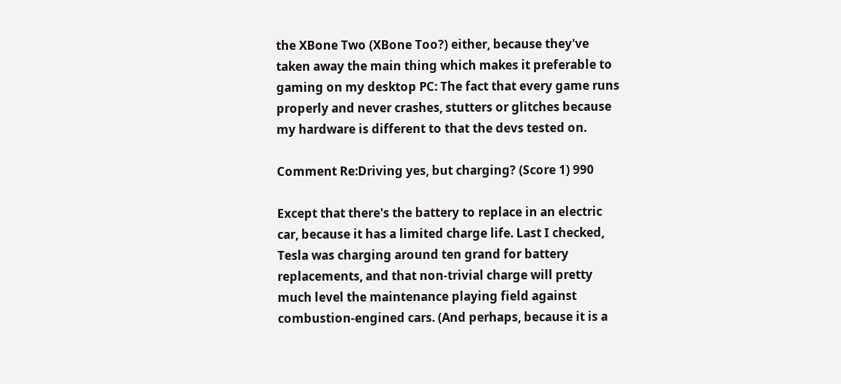the XBone Two (XBone Too?) either, because they've taken away the main thing which makes it preferable to gaming on my desktop PC: The fact that every game runs properly and never crashes, stutters or glitches because my hardware is different to that the devs tested on.

Comment Re:Driving yes, but charging? (Score 1) 990

Except that there's the battery to replace in an electric car, because it has a limited charge life. Last I checked, Tesla was charging around ten grand for battery replacements, and that non-trivial charge will pretty much level the maintenance playing field against combustion-engined cars. (And perhaps, because it is a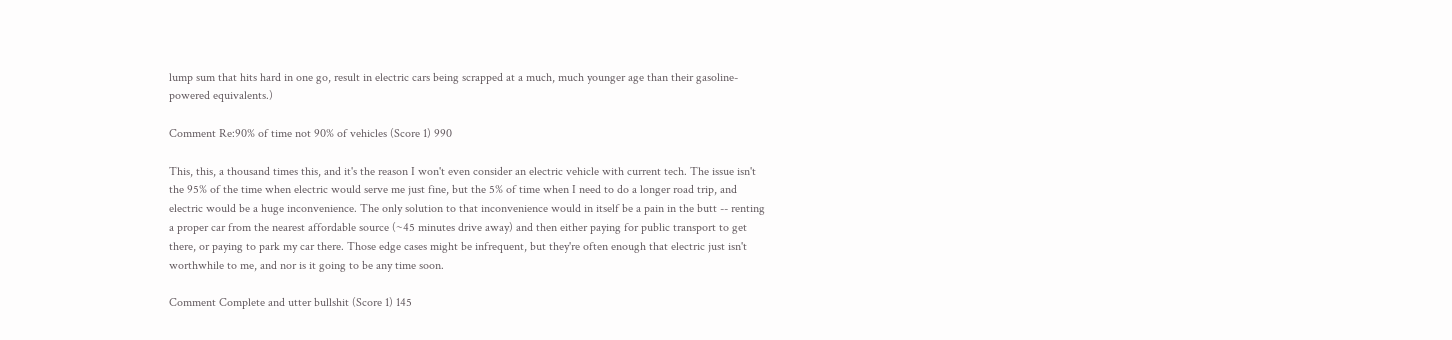lump sum that hits hard in one go, result in electric cars being scrapped at a much, much younger age than their gasoline-powered equivalents.)

Comment Re:90% of time not 90% of vehicles (Score 1) 990

This, this, a thousand times this, and it's the reason I won't even consider an electric vehicle with current tech. The issue isn't the 95% of the time when electric would serve me just fine, but the 5% of time when I need to do a longer road trip, and electric would be a huge inconvenience. The only solution to that inconvenience would in itself be a pain in the butt -- renting a proper car from the nearest affordable source (~45 minutes drive away) and then either paying for public transport to get there, or paying to park my car there. Those edge cases might be infrequent, but they're often enough that electric just isn't worthwhile to me, and nor is it going to be any time soon.

Comment Complete and utter bullshit (Score 1) 145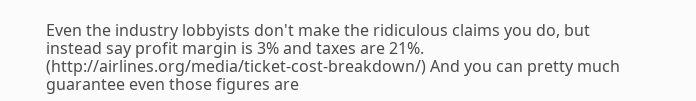Even the industry lobbyists don't make the ridiculous claims you do, but instead say profit margin is 3% and taxes are 21%. (http://airlines.org/media/ticket-cost-breakdown/) And you can pretty much guarantee even those figures are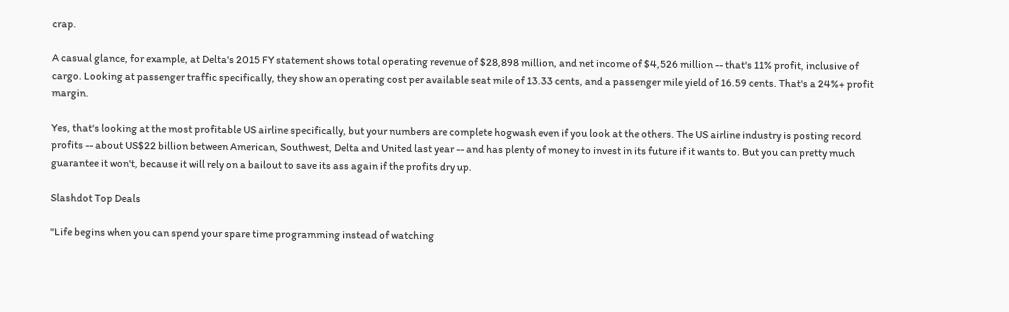crap.

A casual glance, for example, at Delta's 2015 FY statement shows total operating revenue of $28,898 million, and net income of $4,526 million -- that's 11% profit, inclusive of cargo. Looking at passenger traffic specifically, they show an operating cost per available seat mile of 13.33 cents, and a passenger mile yield of 16.59 cents. That's a 24%+ profit margin.

Yes, that's looking at the most profitable US airline specifically, but your numbers are complete hogwash even if you look at the others. The US airline industry is posting record profits -- about US$22 billion between American, Southwest, Delta and United last year -- and has plenty of money to invest in its future if it wants to. But you can pretty much guarantee it won't, because it will rely on a bailout to save its ass again if the profits dry up.

Slashdot Top Deals

"Life begins when you can spend your spare time programming instead of watching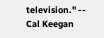television." -- Cal Keegan